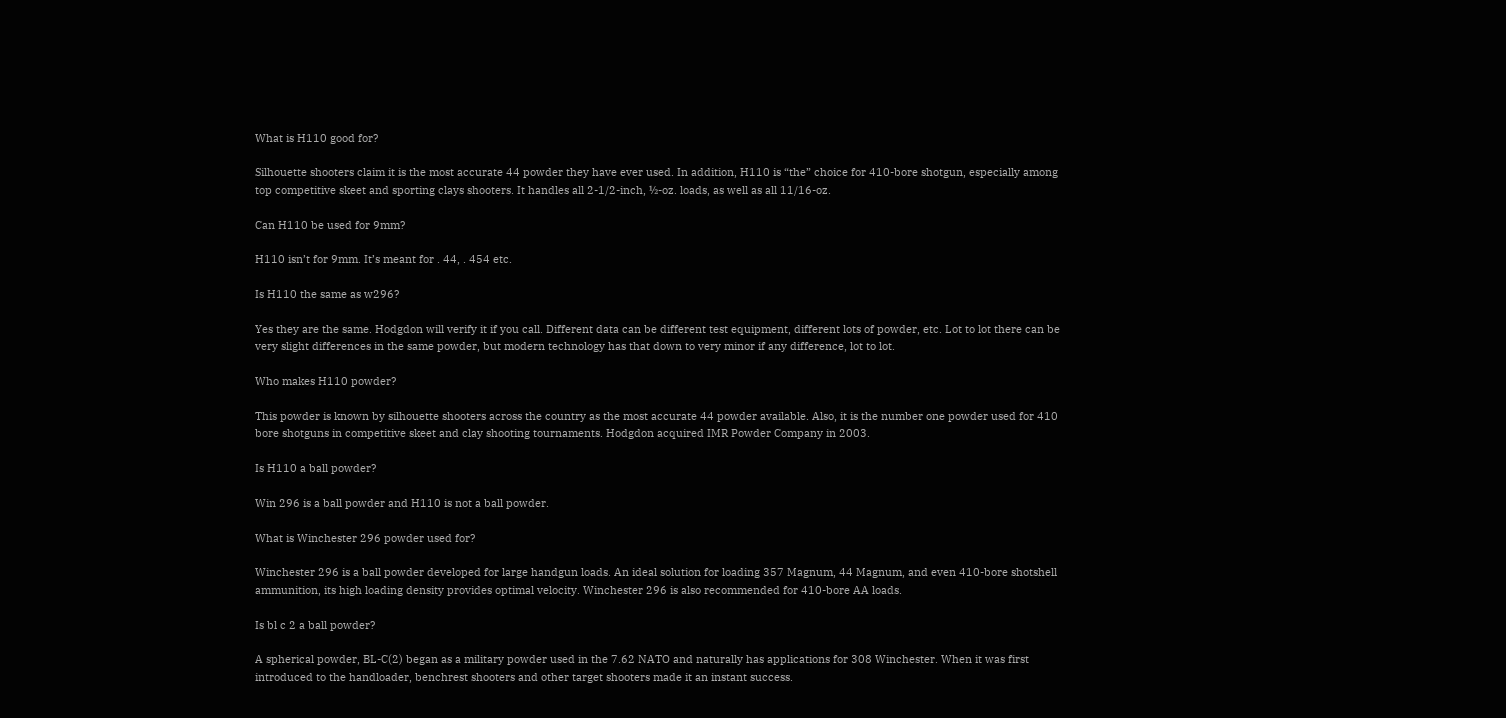What is H110 good for?

Silhouette shooters claim it is the most accurate 44 powder they have ever used. In addition, H110 is “the” choice for 410-bore shotgun, especially among top competitive skeet and sporting clays shooters. It handles all 2-1/2-inch, ½-oz. loads, as well as all 11/16-oz.

Can H110 be used for 9mm?

H110 isn’t for 9mm. It’s meant for . 44, . 454 etc.

Is H110 the same as w296?

Yes they are the same. Hodgdon will verify it if you call. Different data can be different test equipment, different lots of powder, etc. Lot to lot there can be very slight differences in the same powder, but modern technology has that down to very minor if any difference, lot to lot.

Who makes H110 powder?

This powder is known by silhouette shooters across the country as the most accurate 44 powder available. Also, it is the number one powder used for 410 bore shotguns in competitive skeet and clay shooting tournaments. Hodgdon acquired IMR Powder Company in 2003.

Is H110 a ball powder?

Win 296 is a ball powder and H110 is not a ball powder.

What is Winchester 296 powder used for?

Winchester 296 is a ball powder developed for large handgun loads. An ideal solution for loading 357 Magnum, 44 Magnum, and even 410-bore shotshell ammunition, its high loading density provides optimal velocity. Winchester 296 is also recommended for 410-bore AA loads.

Is bl c 2 a ball powder?

A spherical powder, BL-C(2) began as a military powder used in the 7.62 NATO and naturally has applications for 308 Winchester. When it was first introduced to the handloader, benchrest shooters and other target shooters made it an instant success.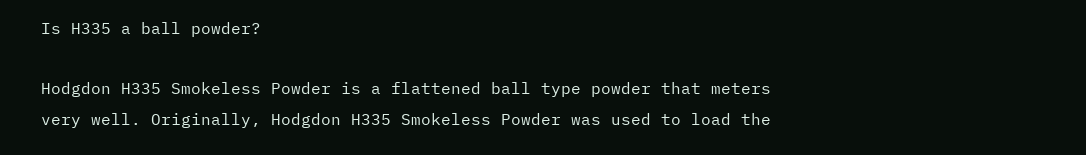Is H335 a ball powder?

Hodgdon H335 Smokeless Powder is a flattened ball type powder that meters very well. Originally, Hodgdon H335 Smokeless Powder was used to load the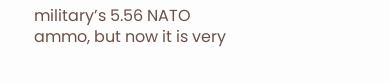military’s 5.56 NATO ammo, but now it is very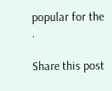popular for the .

Share this post